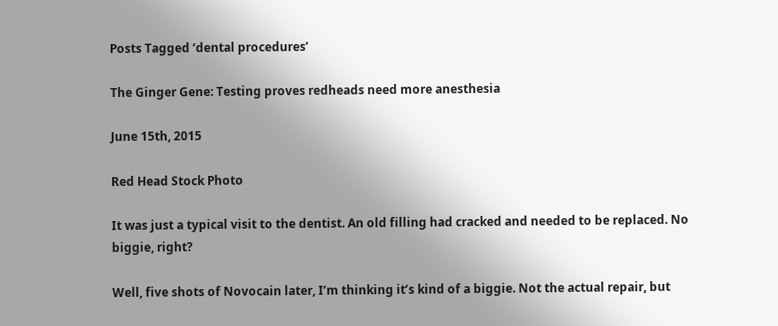Posts Tagged ‘dental procedures’

The Ginger Gene: Testing proves redheads need more anesthesia

June 15th, 2015

Red Head Stock Photo

It was just a typical visit to the dentist. An old filling had cracked and needed to be replaced. No biggie, right?

Well, five shots of Novocain later, I’m thinking it’s kind of a biggie. Not the actual repair, but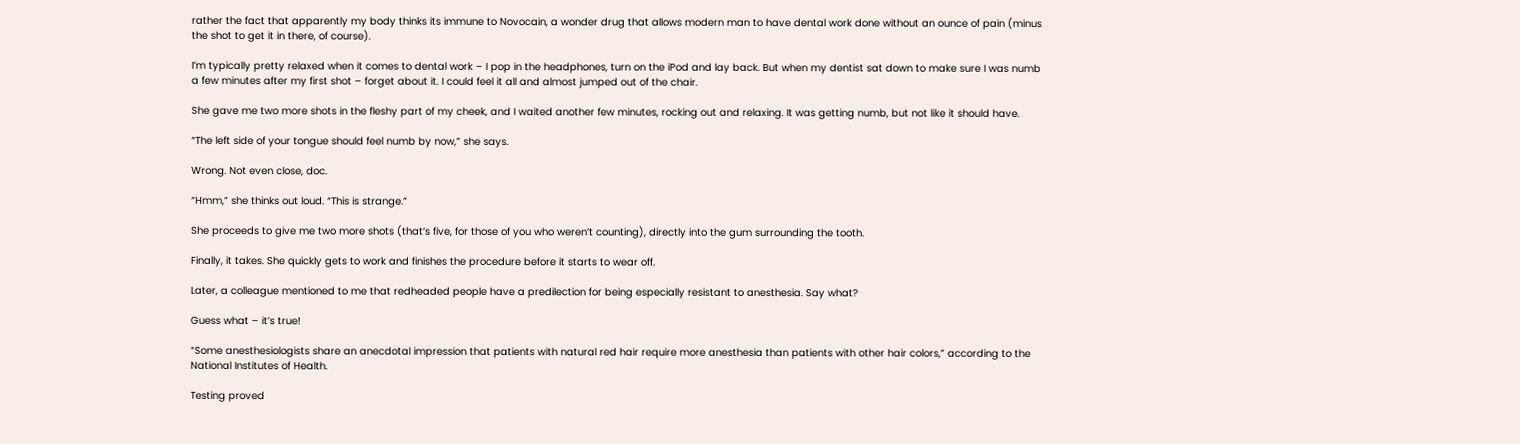rather the fact that apparently my body thinks its immune to Novocain, a wonder drug that allows modern man to have dental work done without an ounce of pain (minus the shot to get it in there, of course).

I’m typically pretty relaxed when it comes to dental work – I pop in the headphones, turn on the iPod and lay back. But when my dentist sat down to make sure I was numb a few minutes after my first shot – forget about it. I could feel it all and almost jumped out of the chair.

She gave me two more shots in the fleshy part of my cheek, and I waited another few minutes, rocking out and relaxing. It was getting numb, but not like it should have.

“The left side of your tongue should feel numb by now,” she says.

Wrong. Not even close, doc.

“Hmm,” she thinks out loud. “This is strange.”

She proceeds to give me two more shots (that’s five, for those of you who weren’t counting), directly into the gum surrounding the tooth.

Finally, it takes. She quickly gets to work and finishes the procedure before it starts to wear off.

Later, a colleague mentioned to me that redheaded people have a predilection for being especially resistant to anesthesia. Say what?

Guess what – it’s true!

“Some anesthesiologists share an anecdotal impression that patients with natural red hair require more anesthesia than patients with other hair colors,” according to the National Institutes of Health.

Testing proved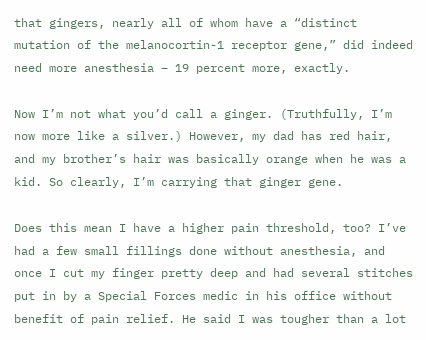that gingers, nearly all of whom have a “distinct mutation of the melanocortin-1 receptor gene,” did indeed need more anesthesia – 19 percent more, exactly.

Now I’m not what you’d call a ginger. (Truthfully, I’m now more like a silver.) However, my dad has red hair, and my brother’s hair was basically orange when he was a kid. So clearly, I’m carrying that ginger gene.

Does this mean I have a higher pain threshold, too? I’ve had a few small fillings done without anesthesia, and once I cut my finger pretty deep and had several stitches put in by a Special Forces medic in his office without benefit of pain relief. He said I was tougher than a lot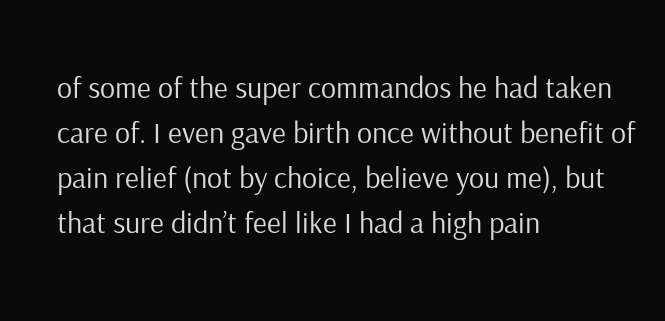of some of the super commandos he had taken care of. I even gave birth once without benefit of pain relief (not by choice, believe you me), but that sure didn’t feel like I had a high pain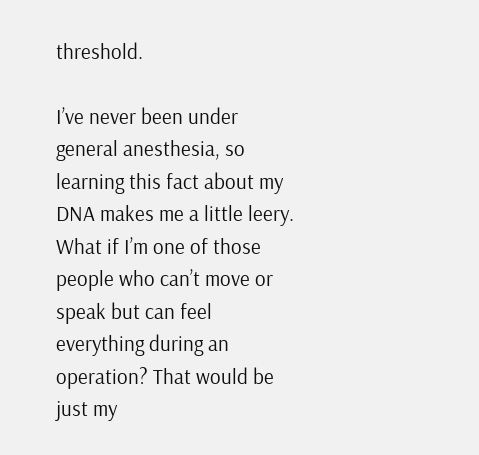threshold.

I’ve never been under general anesthesia, so learning this fact about my DNA makes me a little leery. What if I’m one of those people who can’t move or speak but can feel everything during an operation? That would be just my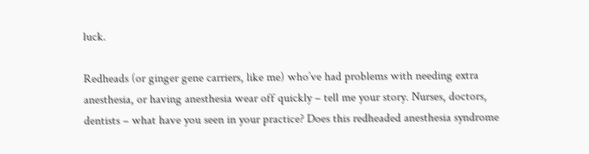luck.

Redheads (or ginger gene carriers, like me) who’ve had problems with needing extra anesthesia, or having anesthesia wear off quickly – tell me your story. Nurses, doctors, dentists – what have you seen in your practice? Does this redheaded anesthesia syndrome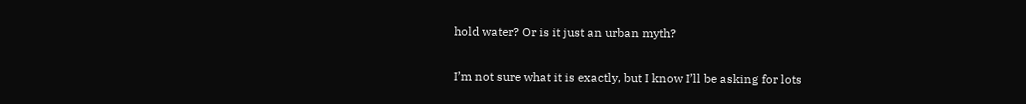hold water? Or is it just an urban myth?

I’m not sure what it is exactly, but I know I’ll be asking for lots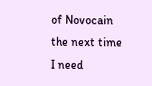of Novocain the next time I need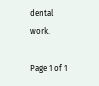dental work.

Page 1 of 1